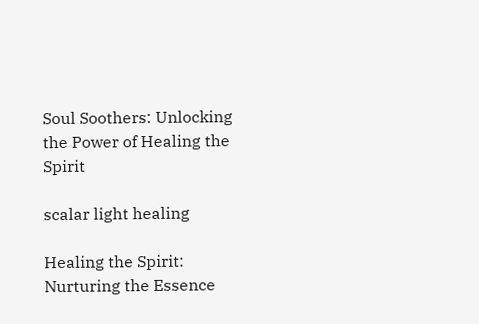Soul Soothers: Unlocking the Power of Healing the Spirit

scalar light healing

Healing the Spirit: Nurturing the Essence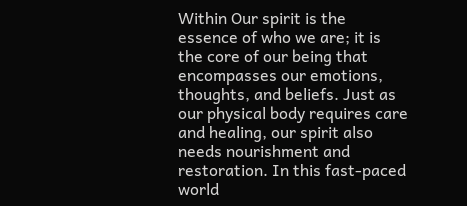Within Our spirit is the essence of who we are; it is the core of our being that encompasses our emotions, thoughts, and beliefs. Just as our physical body requires care and healing, our spirit also needs nourishment and restoration. In this fast-paced world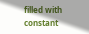filled with constant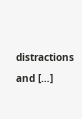distractions and […]